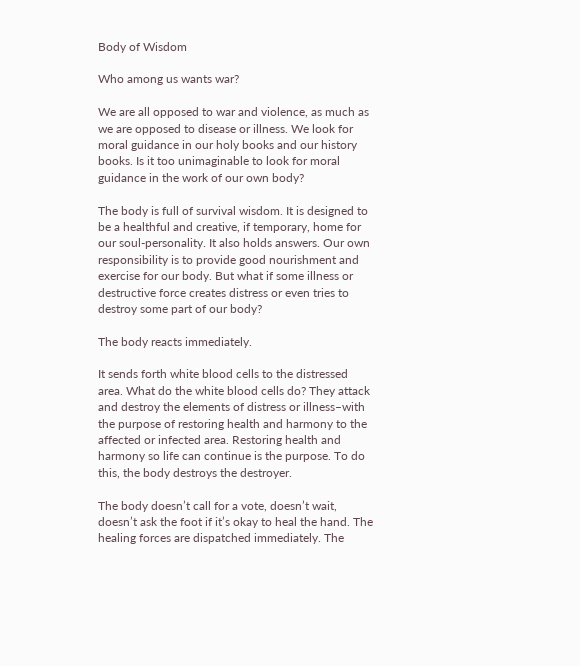Body of Wisdom

Who among us wants war?

We are all opposed to war and violence, as much as we are opposed to disease or illness. We look for moral guidance in our holy books and our history books. Is it too unimaginable to look for moral guidance in the work of our own body?

The body is full of survival wisdom. It is designed to be a healthful and creative, if temporary, home for our soul-personality. It also holds answers. Our own responsibility is to provide good nourishment and exercise for our body. But what if some illness or destructive force creates distress or even tries to destroy some part of our body?

The body reacts immediately.

It sends forth white blood cells to the distressed area. What do the white blood cells do? They attack and destroy the elements of distress or illness–with the purpose of restoring health and harmony to the affected or infected area. Restoring health and harmony so life can continue is the purpose. To do this, the body destroys the destroyer.

The body doesn’t call for a vote, doesn’t wait, doesn’t ask the foot if it’s okay to heal the hand. The healing forces are dispatched immediately. The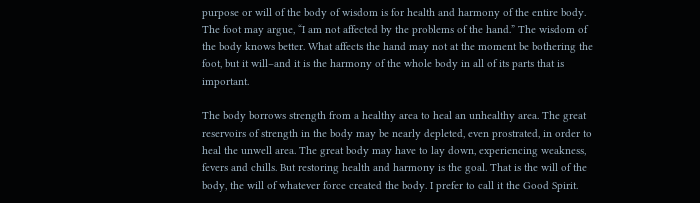purpose or will of the body of wisdom is for health and harmony of the entire body. The foot may argue, “I am not affected by the problems of the hand.” The wisdom of the body knows better. What affects the hand may not at the moment be bothering the foot, but it will–and it is the harmony of the whole body in all of its parts that is important.

The body borrows strength from a healthy area to heal an unhealthy area. The great reservoirs of strength in the body may be nearly depleted, even prostrated, in order to heal the unwell area. The great body may have to lay down, experiencing weakness, fevers and chills. But restoring health and harmony is the goal. That is the will of the body, the will of whatever force created the body. I prefer to call it the Good Spirit.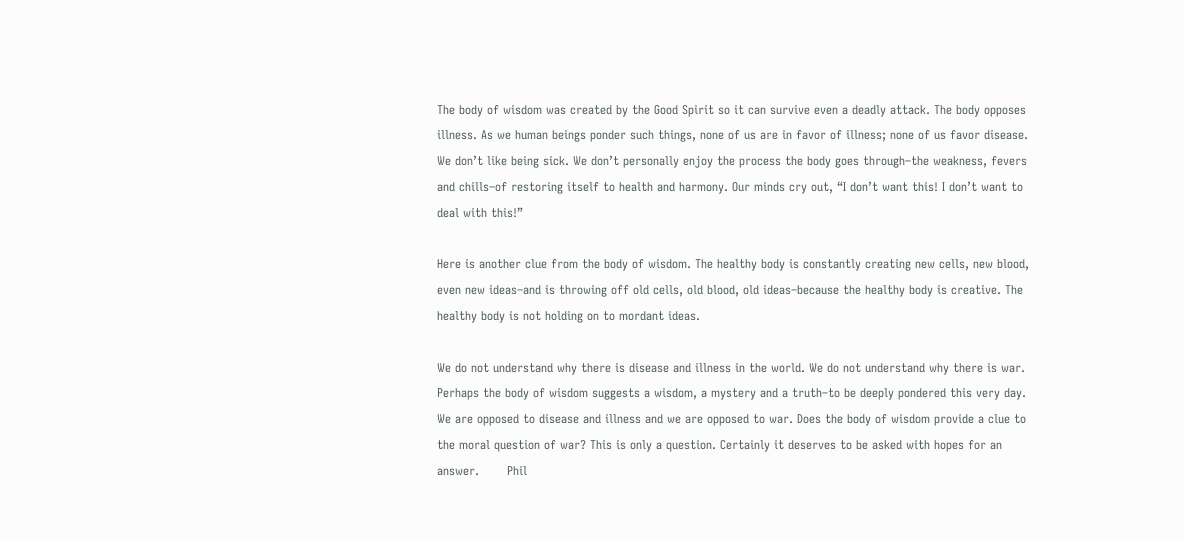The body of wisdom was created by the Good Spirit so it can survive even a deadly attack. The body opposes illness. As we human beings ponder such things, none of us are in favor of illness; none of us favor disease. We don’t like being sick. We don’t personally enjoy the process the body goes through–the weakness, fevers and chills–of restoring itself to health and harmony. Our minds cry out, “I don’t want this! I don’t want to deal with this!”

Here is another clue from the body of wisdom. The healthy body is constantly creating new cells, new blood, even new ideas–and is throwing off old cells, old blood, old ideas–because the healthy body is creative. The healthy body is not holding on to mordant ideas.

We do not understand why there is disease and illness in the world. We do not understand why there is war. Perhaps the body of wisdom suggests a wisdom, a mystery and a truth–to be deeply pondered this very day. We are opposed to disease and illness and we are opposed to war. Does the body of wisdom provide a clue to the moral question of war? This is only a question. Certainly it deserves to be asked with hopes for an answer.       Phil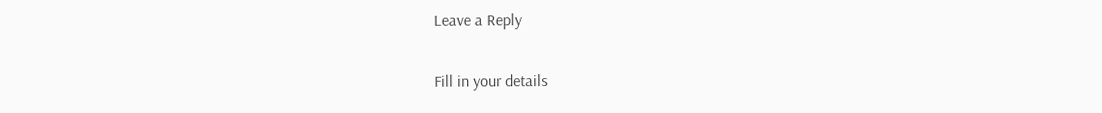Leave a Reply

Fill in your details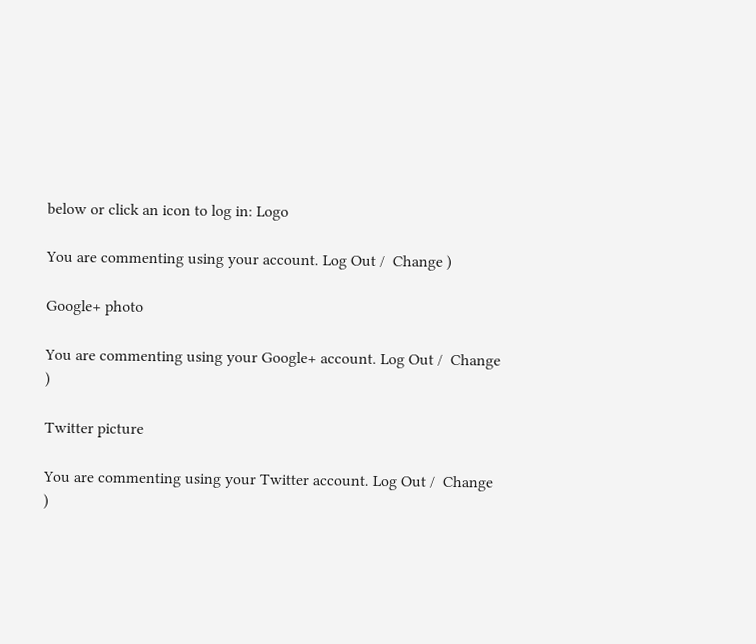below or click an icon to log in: Logo

You are commenting using your account. Log Out /  Change )

Google+ photo

You are commenting using your Google+ account. Log Out /  Change )

Twitter picture

You are commenting using your Twitter account. Log Out /  Change )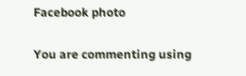Facebook photo

You are commenting using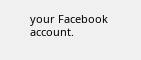your Facebook account.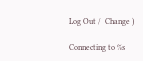Log Out /  Change )

Connecting to %s